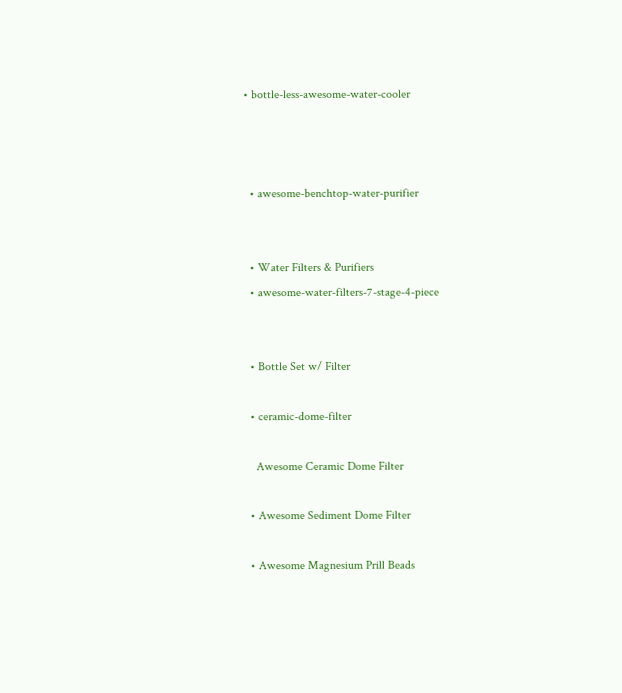• bottle-less-awesome-water-cooler



  • awesome-benchtop-water-purifier


  • Water Filters & Purifiers
  • awesome-water-filters-7-stage-4-piece


  • Bottle Set w/ Filter

  • ceramic-dome-filter

    Awesome Ceramic Dome Filter

  • Awesome Sediment Dome Filter

  • Awesome Magnesium Prill Beads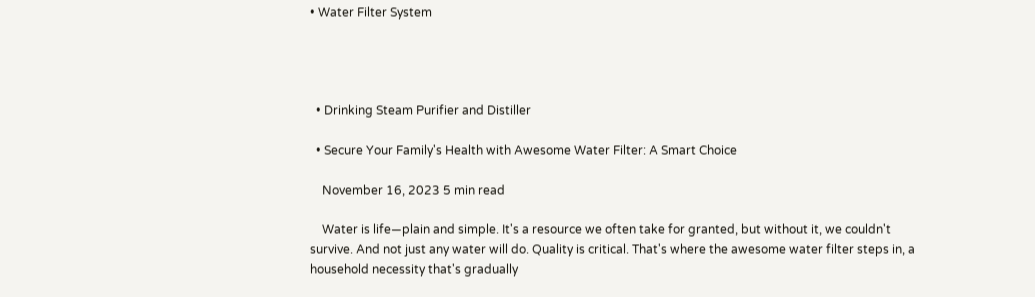• Water Filter System




  • Drinking Steam Purifier and Distiller

  • Secure Your Family's Health with Awesome Water Filter: A Smart Choice

    November 16, 2023 5 min read

    Water is life—plain and simple. It's a resource we often take for granted, but without it, we couldn't survive. And not just any water will do. Quality is critical. That's where the awesome water filter steps in, a household necessity that's gradually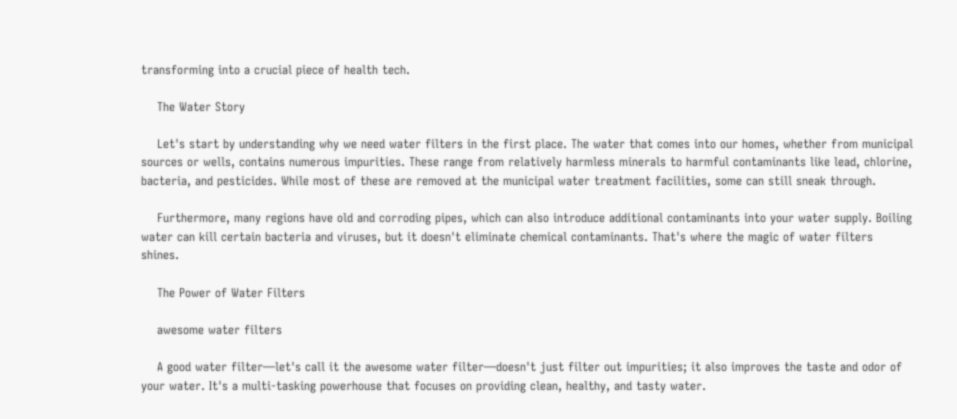transforming into a crucial piece of health tech.

    The Water Story

    Let's start by understanding why we need water filters in the first place. The water that comes into our homes, whether from municipal sources or wells, contains numerous impurities. These range from relatively harmless minerals to harmful contaminants like lead, chlorine, bacteria, and pesticides. While most of these are removed at the municipal water treatment facilities, some can still sneak through.

    Furthermore, many regions have old and corroding pipes, which can also introduce additional contaminants into your water supply. Boiling water can kill certain bacteria and viruses, but it doesn't eliminate chemical contaminants. That's where the magic of water filters shines.

    The Power of Water Filters

    awesome water filters

    A good water filter—let's call it the awesome water filter—doesn't just filter out impurities; it also improves the taste and odor of your water. It's a multi-tasking powerhouse that focuses on providing clean, healthy, and tasty water.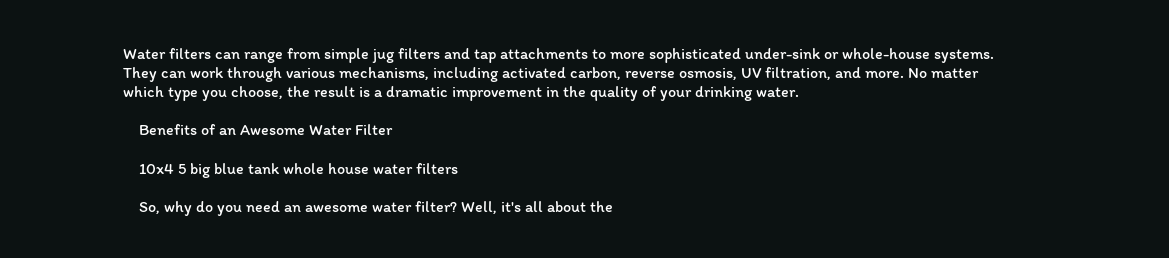Water filters can range from simple jug filters and tap attachments to more sophisticated under-sink or whole-house systems. They can work through various mechanisms, including activated carbon, reverse osmosis, UV filtration, and more. No matter which type you choose, the result is a dramatic improvement in the quality of your drinking water.

    Benefits of an Awesome Water Filter

    10x4 5 big blue tank whole house water filters

    So, why do you need an awesome water filter? Well, it's all about the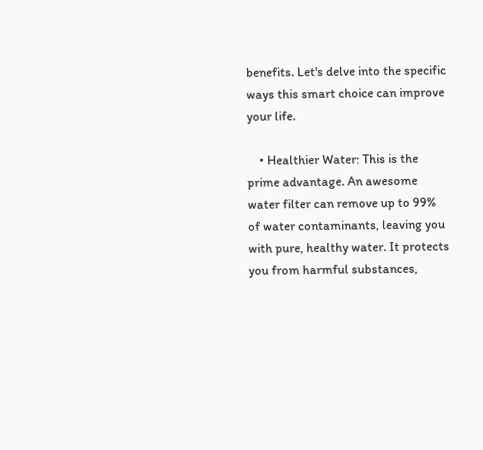benefits. Let's delve into the specific ways this smart choice can improve your life.

    • Healthier Water: This is the prime advantage. An awesome water filter can remove up to 99% of water contaminants, leaving you with pure, healthy water. It protects you from harmful substances,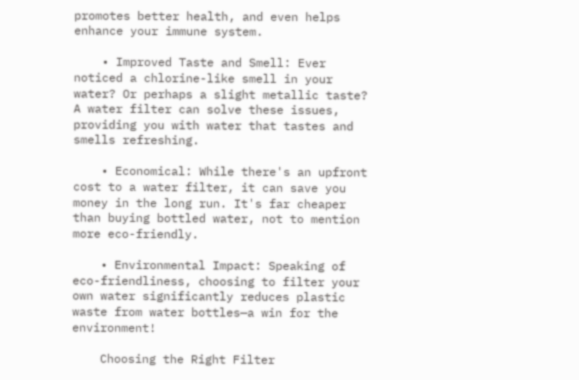promotes better health, and even helps enhance your immune system.

    • Improved Taste and Smell: Ever noticed a chlorine-like smell in your water? Or perhaps a slight metallic taste? A water filter can solve these issues, providing you with water that tastes and smells refreshing.

    • Economical: While there's an upfront cost to a water filter, it can save you money in the long run. It's far cheaper than buying bottled water, not to mention more eco-friendly.

    • Environmental Impact: Speaking of eco-friendliness, choosing to filter your own water significantly reduces plastic waste from water bottles—a win for the environment!

    Choosing the Right Filter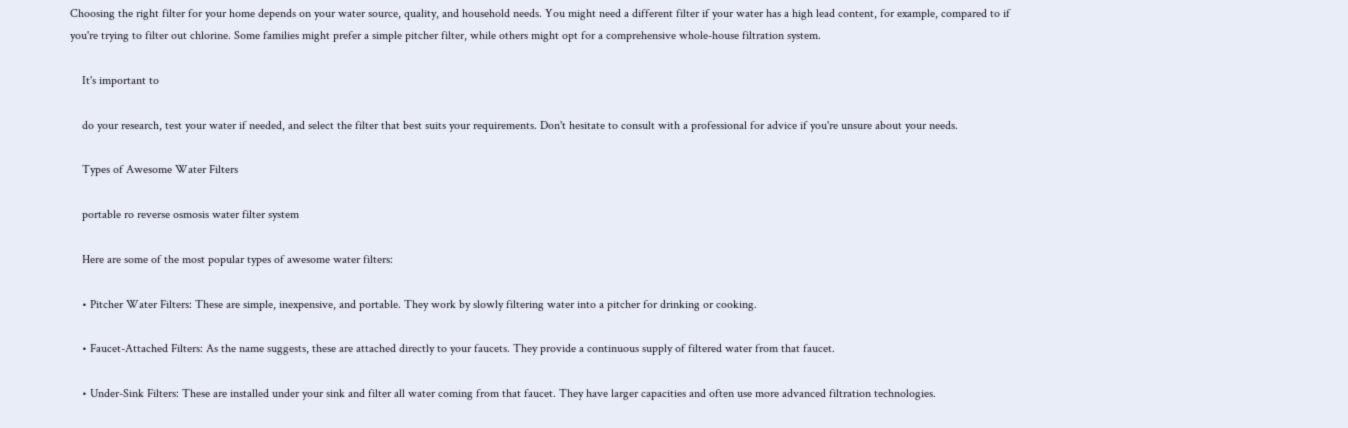Choosing the right filter for your home depends on your water source, quality, and household needs. You might need a different filter if your water has a high lead content, for example, compared to if you're trying to filter out chlorine. Some families might prefer a simple pitcher filter, while others might opt for a comprehensive whole-house filtration system.

    It's important to

    do your research, test your water if needed, and select the filter that best suits your requirements. Don't hesitate to consult with a professional for advice if you're unsure about your needs.

    Types of Awesome Water Filters

    portable ro reverse osmosis water filter system

    Here are some of the most popular types of awesome water filters:

    • Pitcher Water Filters: These are simple, inexpensive, and portable. They work by slowly filtering water into a pitcher for drinking or cooking.

    • Faucet-Attached Filters: As the name suggests, these are attached directly to your faucets. They provide a continuous supply of filtered water from that faucet.

    • Under-Sink Filters: These are installed under your sink and filter all water coming from that faucet. They have larger capacities and often use more advanced filtration technologies.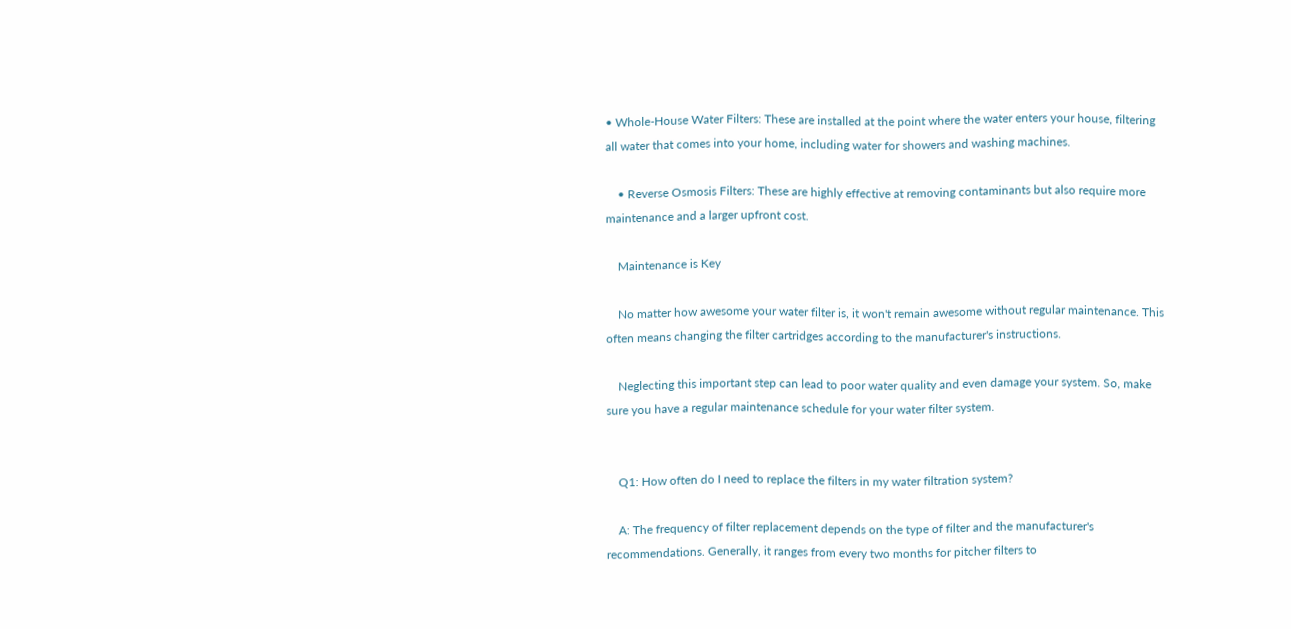• Whole-House Water Filters: These are installed at the point where the water enters your house, filtering all water that comes into your home, including water for showers and washing machines.

    • Reverse Osmosis Filters: These are highly effective at removing contaminants but also require more maintenance and a larger upfront cost.

    Maintenance is Key

    No matter how awesome your water filter is, it won't remain awesome without regular maintenance. This often means changing the filter cartridges according to the manufacturer's instructions.

    Neglecting this important step can lead to poor water quality and even damage your system. So, make sure you have a regular maintenance schedule for your water filter system.


    Q1: How often do I need to replace the filters in my water filtration system?

    A: The frequency of filter replacement depends on the type of filter and the manufacturer's recommendations. Generally, it ranges from every two months for pitcher filters to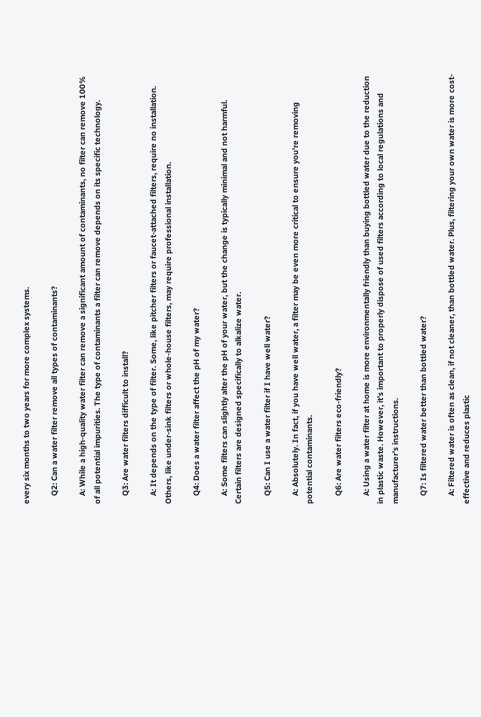every six months to two years for more complex systems.

    Q2: Can a water filter remove all types of contaminants?

    A: While a high-quality water filter can remove a significant amount of contaminants, no filter can remove 100% of all potential impurities. The type of contaminants a filter can remove depends on its specific technology.

    Q3: Are water filters difficult to install?

    A: It depends on the type of filter. Some, like pitcher filters or faucet-attached filters, require no installation. Others, like under-sink filters or whole-house filters, may require professional installation.

    Q4: Does a water filter affect the pH of my water?

    A: Some filters can slightly alter the pH of your water, but the change is typically minimal and not harmful. Certain filters are designed specifically to alkalize water.

    Q5: Can I use a water filter if I have well water?

    A: Absolutely. In fact, if you have well water, a filter may be even more critical to ensure you're removing potential contaminants.

    Q6: Are water filters eco-friendly?

    A: Using a water filter at home is more environmentally friendly than buying bottled water due to the reduction in plastic waste. However, it's important to properly dispose of used filters according to local regulations and manufacturer's instructions.

    Q7: Is filtered water better than bottled water?

    A: Filtered water is often as clean, if not cleaner, than bottled water. Plus, filtering your own water is more cost-effective and reduces plastic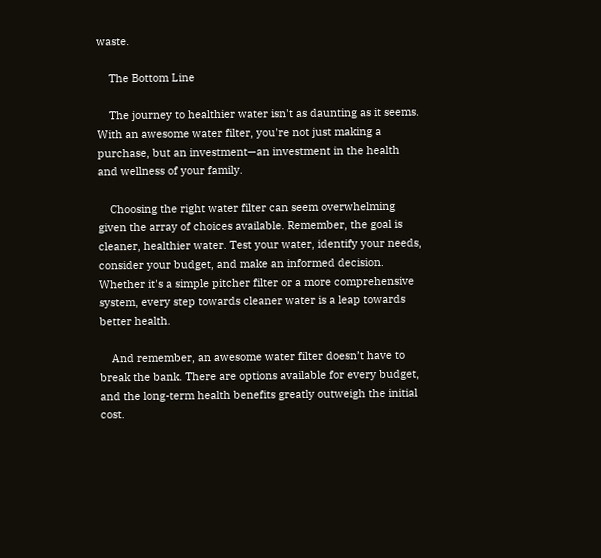waste.

    The Bottom Line

    The journey to healthier water isn't as daunting as it seems. With an awesome water filter, you're not just making a purchase, but an investment—an investment in the health and wellness of your family.

    Choosing the right water filter can seem overwhelming given the array of choices available. Remember, the goal is cleaner, healthier water. Test your water, identify your needs, consider your budget, and make an informed decision. Whether it's a simple pitcher filter or a more comprehensive system, every step towards cleaner water is a leap towards better health.

    And remember, an awesome water filter doesn’t have to break the bank. There are options available for every budget, and the long-term health benefits greatly outweigh the initial cost.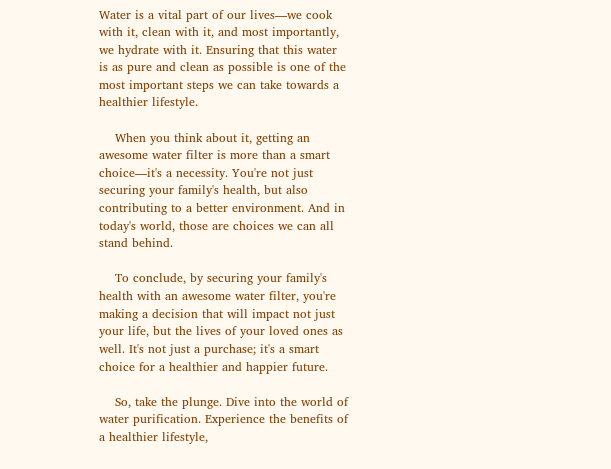Water is a vital part of our lives—we cook with it, clean with it, and most importantly, we hydrate with it. Ensuring that this water is as pure and clean as possible is one of the most important steps we can take towards a healthier lifestyle.

    When you think about it, getting an awesome water filter is more than a smart choice—it's a necessity. You're not just securing your family's health, but also contributing to a better environment. And in today's world, those are choices we can all stand behind.

    To conclude, by securing your family's health with an awesome water filter, you're making a decision that will impact not just your life, but the lives of your loved ones as well. It's not just a purchase; it's a smart choice for a healthier and happier future.

    So, take the plunge. Dive into the world of water purification. Experience the benefits of a healthier lifestyle,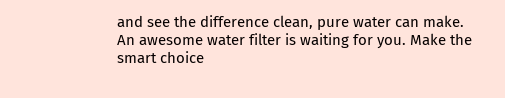and see the difference clean, pure water can make. An awesome water filter is waiting for you. Make the smart choice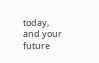today, and your future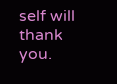self will thank you.